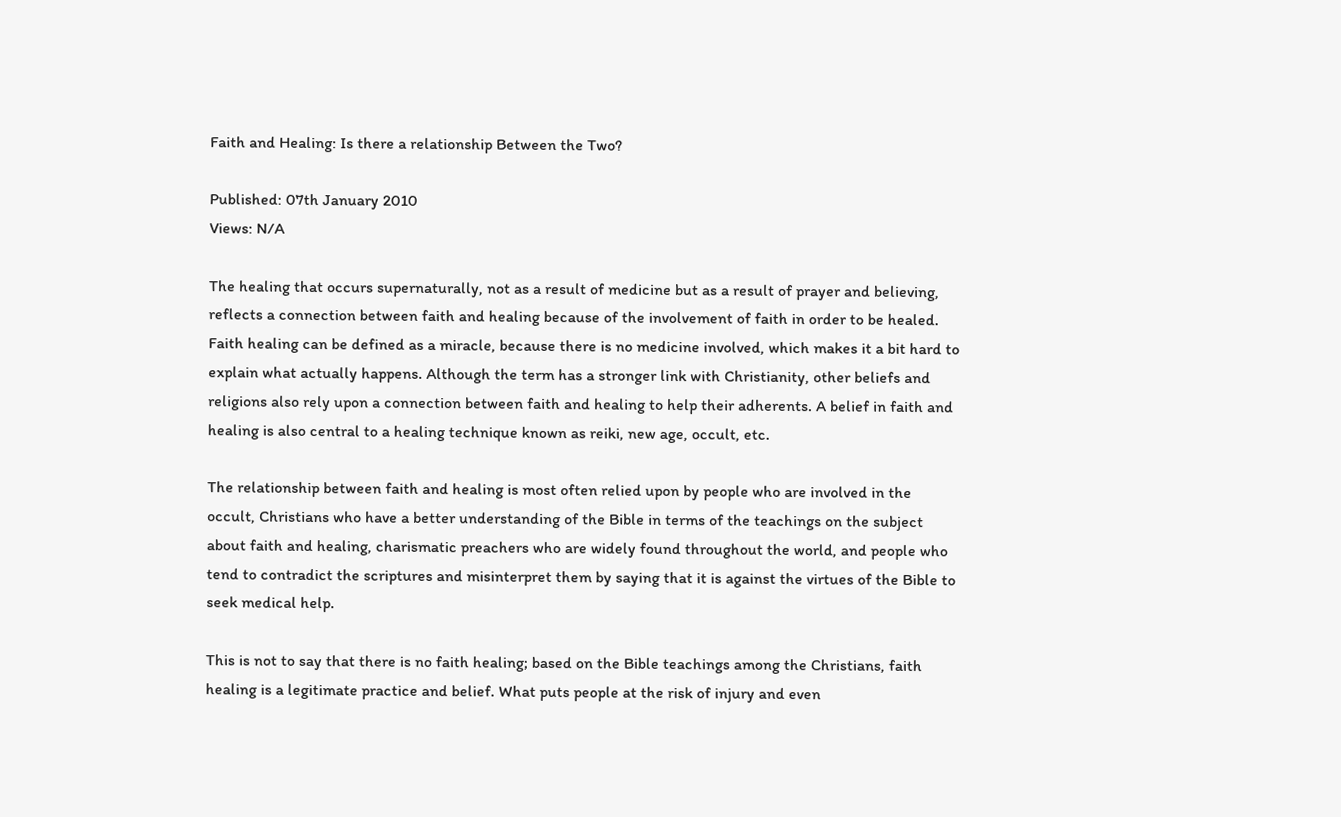Faith and Healing: Is there a relationship Between the Two?

Published: 07th January 2010
Views: N/A

The healing that occurs supernaturally, not as a result of medicine but as a result of prayer and believing, reflects a connection between faith and healing because of the involvement of faith in order to be healed. Faith healing can be defined as a miracle, because there is no medicine involved, which makes it a bit hard to explain what actually happens. Although the term has a stronger link with Christianity, other beliefs and religions also rely upon a connection between faith and healing to help their adherents. A belief in faith and healing is also central to a healing technique known as reiki, new age, occult, etc.

The relationship between faith and healing is most often relied upon by people who are involved in the occult, Christians who have a better understanding of the Bible in terms of the teachings on the subject about faith and healing, charismatic preachers who are widely found throughout the world, and people who tend to contradict the scriptures and misinterpret them by saying that it is against the virtues of the Bible to seek medical help.

This is not to say that there is no faith healing; based on the Bible teachings among the Christians, faith healing is a legitimate practice and belief. What puts people at the risk of injury and even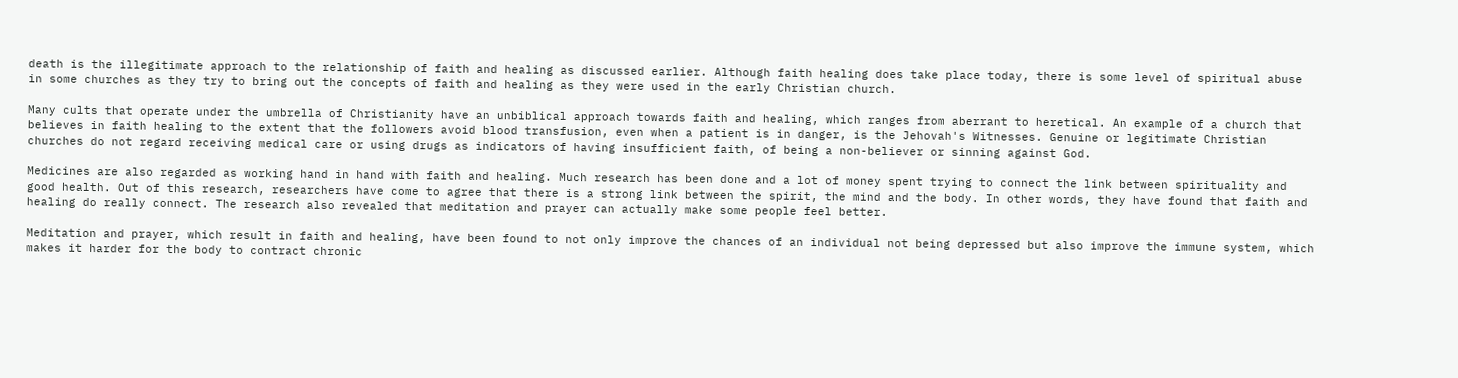death is the illegitimate approach to the relationship of faith and healing as discussed earlier. Although faith healing does take place today, there is some level of spiritual abuse in some churches as they try to bring out the concepts of faith and healing as they were used in the early Christian church.

Many cults that operate under the umbrella of Christianity have an unbiblical approach towards faith and healing, which ranges from aberrant to heretical. An example of a church that believes in faith healing to the extent that the followers avoid blood transfusion, even when a patient is in danger, is the Jehovah's Witnesses. Genuine or legitimate Christian churches do not regard receiving medical care or using drugs as indicators of having insufficient faith, of being a non-believer or sinning against God.

Medicines are also regarded as working hand in hand with faith and healing. Much research has been done and a lot of money spent trying to connect the link between spirituality and good health. Out of this research, researchers have come to agree that there is a strong link between the spirit, the mind and the body. In other words, they have found that faith and healing do really connect. The research also revealed that meditation and prayer can actually make some people feel better.

Meditation and prayer, which result in faith and healing, have been found to not only improve the chances of an individual not being depressed but also improve the immune system, which makes it harder for the body to contract chronic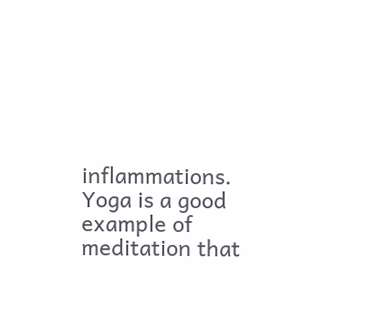inflammations. Yoga is a good example of meditation that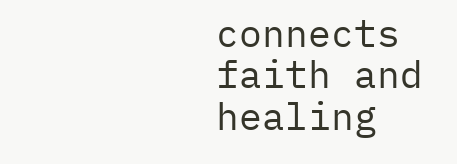connects faith and healing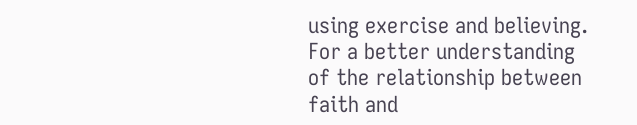using exercise and believing. For a better understanding of the relationship between faith and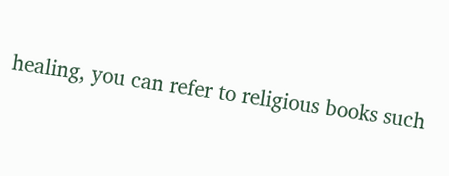healing, you can refer to religious books such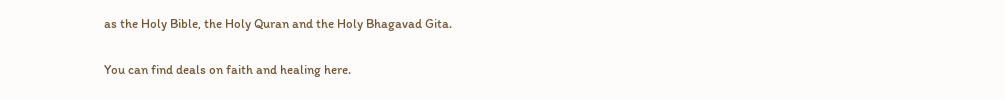as the Holy Bible, the Holy Quran and the Holy Bhagavad Gita.

You can find deals on faith and healing here.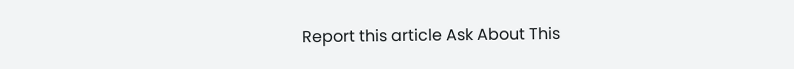Report this article Ask About This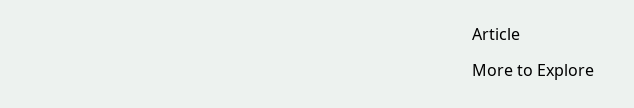Article

More to Explore